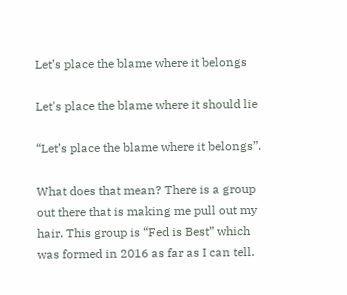Let’s place the blame where it belongs

Let's place the blame where it should lie

“Let’s place the blame where it belongs”.

What does that mean? There is a group out there that is making me pull out my hair. This group is “Fed is Best” which was formed in 2016 as far as I can tell.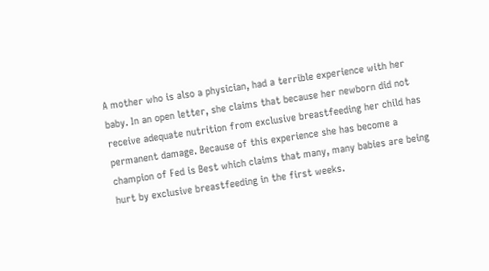A mother who is also a physician, had a terrible experience with her baby. In an open letter, she claims that because her newborn did not receive adequate nutrition from exclusive breastfeeding her child has permanent damage. Because of this experience she has become a champion of Fed is Best which claims that many, many babies are being hurt by exclusive breastfeeding in the first weeks.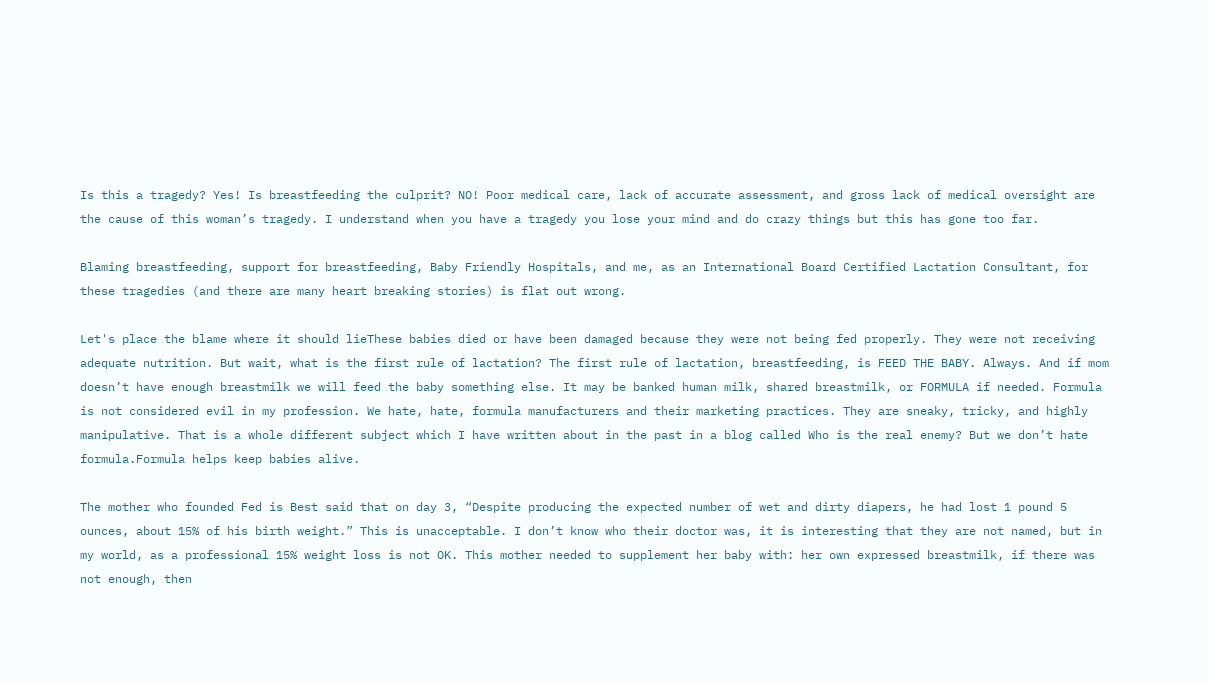Is this a tragedy? Yes! Is breastfeeding the culprit? NO! Poor medical care, lack of accurate assessment, and gross lack of medical oversight are the cause of this woman’s tragedy. I understand when you have a tragedy you lose your mind and do crazy things but this has gone too far.

Blaming breastfeeding, support for breastfeeding, Baby Friendly Hospitals, and me, as an International Board Certified Lactation Consultant, for these tragedies (and there are many heart breaking stories) is flat out wrong.

Let's place the blame where it should lieThese babies died or have been damaged because they were not being fed properly. They were not receiving adequate nutrition. But wait, what is the first rule of lactation? The first rule of lactation, breastfeeding, is FEED THE BABY. Always. And if mom doesn’t have enough breastmilk we will feed the baby something else. It may be banked human milk, shared breastmilk, or FORMULA if needed. Formula is not considered evil in my profession. We hate, hate, formula manufacturers and their marketing practices. They are sneaky, tricky, and highly manipulative. That is a whole different subject which I have written about in the past in a blog called Who is the real enemy? But we don’t hate formula.Formula helps keep babies alive.

The mother who founded Fed is Best said that on day 3, “Despite producing the expected number of wet and dirty diapers, he had lost 1 pound 5 ounces, about 15% of his birth weight.” This is unacceptable. I don’t know who their doctor was, it is interesting that they are not named, but in my world, as a professional 15% weight loss is not OK. This mother needed to supplement her baby with: her own expressed breastmilk, if there was not enough, then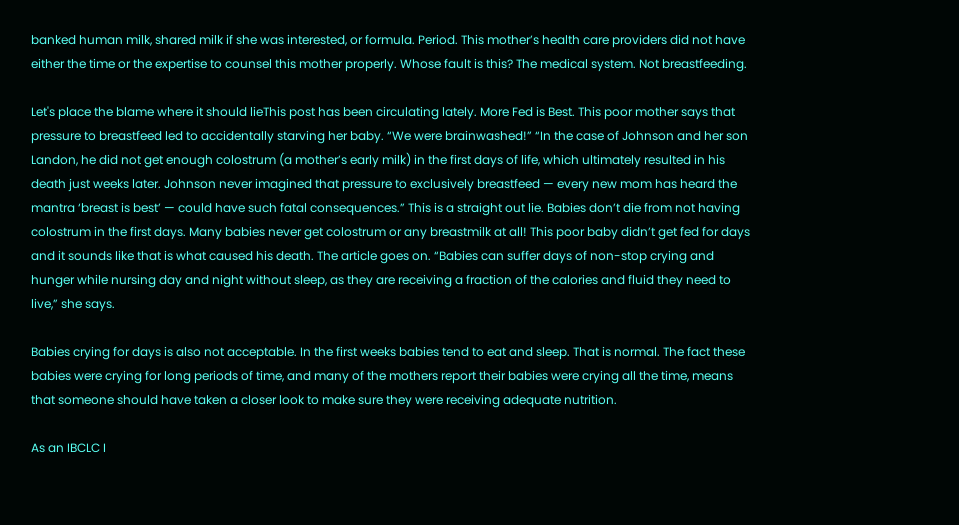banked human milk, shared milk if she was interested, or formula. Period. This mother’s health care providers did not have either the time or the expertise to counsel this mother properly. Whose fault is this? The medical system. Not breastfeeding.

Let's place the blame where it should lieThis post has been circulating lately. More Fed is Best. This poor mother says that pressure to breastfeed led to accidentally starving her baby. “We were brainwashed!” “In the case of Johnson and her son Landon, he did not get enough colostrum (a mother’s early milk) in the first days of life, which ultimately resulted in his death just weeks later. Johnson never imagined that pressure to exclusively breastfeed — every new mom has heard the mantra ‘breast is best’ — could have such fatal consequences.” This is a straight out lie. Babies don’t die from not having colostrum in the first days. Many babies never get colostrum or any breastmilk at all! This poor baby didn’t get fed for days and it sounds like that is what caused his death. The article goes on. “Babies can suffer days of non-stop crying and hunger while nursing day and night without sleep, as they are receiving a fraction of the calories and fluid they need to live,” she says.

Babies crying for days is also not acceptable. In the first weeks babies tend to eat and sleep. That is normal. The fact these babies were crying for long periods of time, and many of the mothers report their babies were crying all the time, means that someone should have taken a closer look to make sure they were receiving adequate nutrition.

As an IBCLC I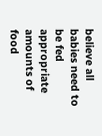believe all babies need to be fed appropriate amounts of food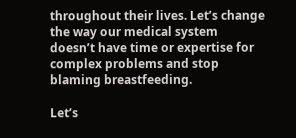throughout their lives. Let’s change the way our medical system doesn’t have time or expertise for complex problems and stop blaming breastfeeding.

Let’s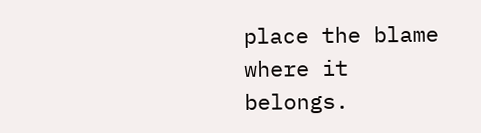place the blame where it belongs.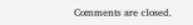Comments are closed.